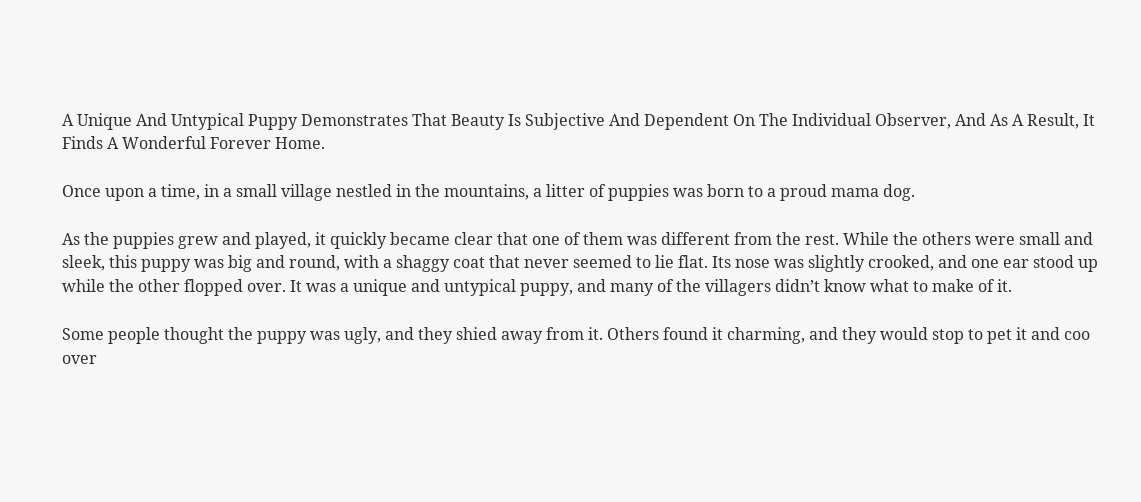A Unique And Untypical Puppy Demonstrates That Beauty Is Subjective And Dependent On The Individual Observer, And As A Result, It Finds A Wonderful Forever Home.

Once upon a time, in a small village nestled in the mountains, a litter of puppies was born to a proud mama dog.

As the puppies grew and played, it quickly became clear that one of them was different from the rest. While the others were small and sleek, this puppy was big and round, with a shaggy coat that never seemed to lie flat. Its nose was slightly crooked, and one ear stood up while the other flopped over. It was a unique and untypical puppy, and many of the villagers didn’t know what to make of it.

Some people thought the puppy was ugly, and they shied away from it. Others found it charming, and they would stop to pet it and coo over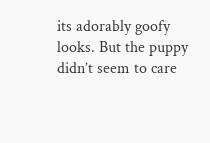its adorably goofy looks. But the puppy didn’t seem to care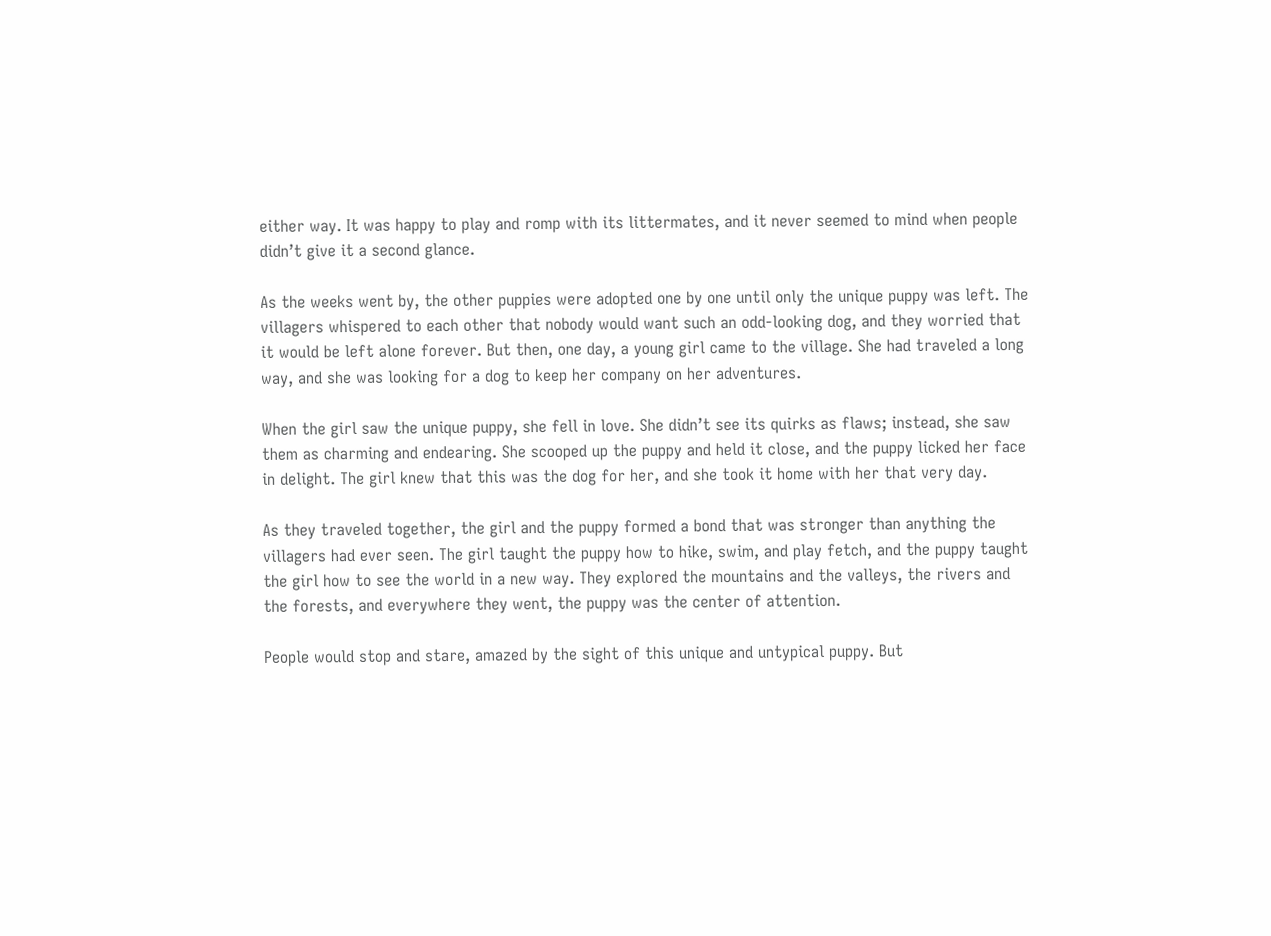either way. It was happy to play and romp with its littermates, and it never seemed to mind when people didn’t give it a second glance.

As the weeks went by, the other puppies were adopted one by one until only the unique puppy was left. The villagers whispered to each other that nobody would want such an odd-looking dog, and they worried that it would be left alone forever. But then, one day, a young girl came to the village. She had traveled a long way, and she was looking for a dog to keep her company on her adventures.

When the girl saw the unique puppy, she fell in love. She didn’t see its quirks as flaws; instead, she saw them as charming and endearing. She scooped up the puppy and held it close, and the puppy licked her face in delight. The girl knew that this was the dog for her, and she took it home with her that very day.

As they traveled together, the girl and the puppy formed a bond that was stronger than anything the villagers had ever seen. The girl taught the puppy how to hike, swim, and play fetch, and the puppy taught the girl how to see the world in a new way. They explored the mountains and the valleys, the rivers and the forests, and everywhere they went, the puppy was the center of attention.

People would stop and stare, amazed by the sight of this unique and untypical puppy. But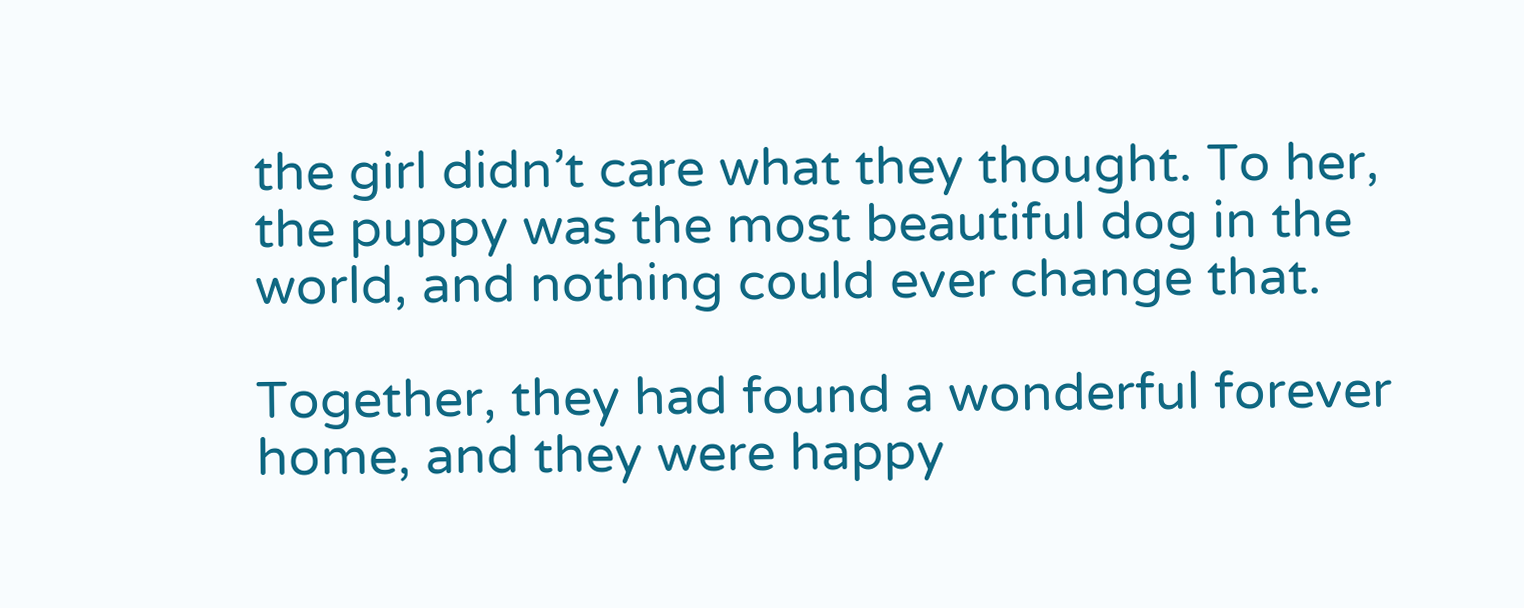the girl didn’t care what they thought. To her, the puppy was the most beautiful dog in the world, and nothing could ever change that.

Together, they had found a wonderful forever home, and they were happy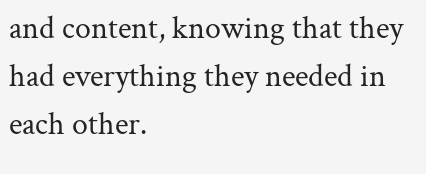and content, knowing that they had everything they needed in each other.